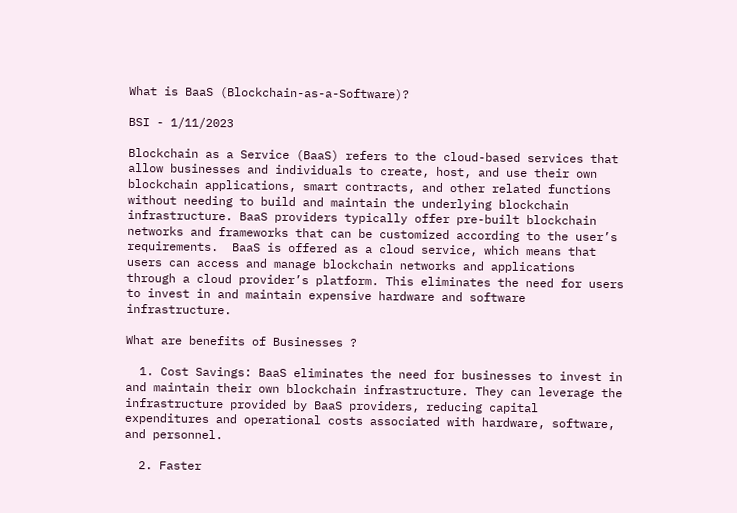What is BaaS (Blockchain-as-a-Software)?

BSI - 1/11/2023

Blockchain as a Service (BaaS) refers to the cloud-based services that allow businesses and individuals to create, host, and use their own blockchain applications, smart contracts, and other related functions without needing to build and maintain the underlying blockchain infrastructure. BaaS providers typically offer pre-built blockchain networks and frameworks that can be customized according to the user’s requirements.  BaaS is offered as a cloud service, which means that users can access and manage blockchain networks and applications through a cloud provider’s platform. This eliminates the need for users to invest in and maintain expensive hardware and software infrastructure.

What are benefits of Businesses ?

  1. Cost Savings: BaaS eliminates the need for businesses to invest in and maintain their own blockchain infrastructure. They can leverage the infrastructure provided by BaaS providers, reducing capital expenditures and operational costs associated with hardware, software, and personnel.

  2. Faster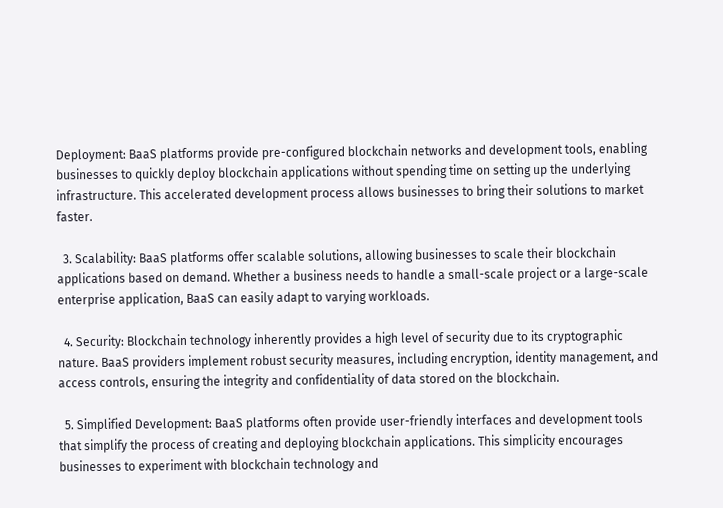Deployment: BaaS platforms provide pre-configured blockchain networks and development tools, enabling businesses to quickly deploy blockchain applications without spending time on setting up the underlying infrastructure. This accelerated development process allows businesses to bring their solutions to market faster.

  3. Scalability: BaaS platforms offer scalable solutions, allowing businesses to scale their blockchain applications based on demand. Whether a business needs to handle a small-scale project or a large-scale enterprise application, BaaS can easily adapt to varying workloads.

  4. Security: Blockchain technology inherently provides a high level of security due to its cryptographic nature. BaaS providers implement robust security measures, including encryption, identity management, and access controls, ensuring the integrity and confidentiality of data stored on the blockchain.

  5. Simplified Development: BaaS platforms often provide user-friendly interfaces and development tools that simplify the process of creating and deploying blockchain applications. This simplicity encourages businesses to experiment with blockchain technology and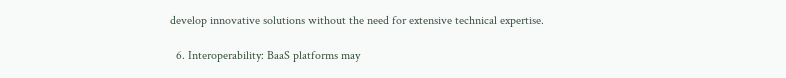develop innovative solutions without the need for extensive technical expertise.

  6. Interoperability: BaaS platforms may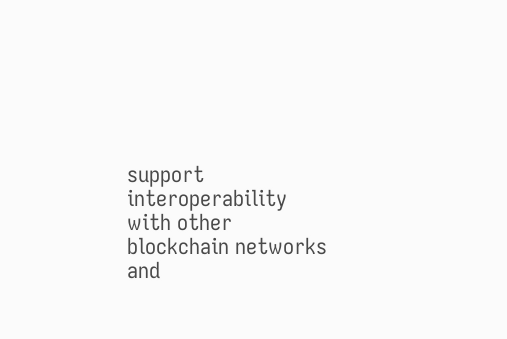support interoperability with other blockchain networks and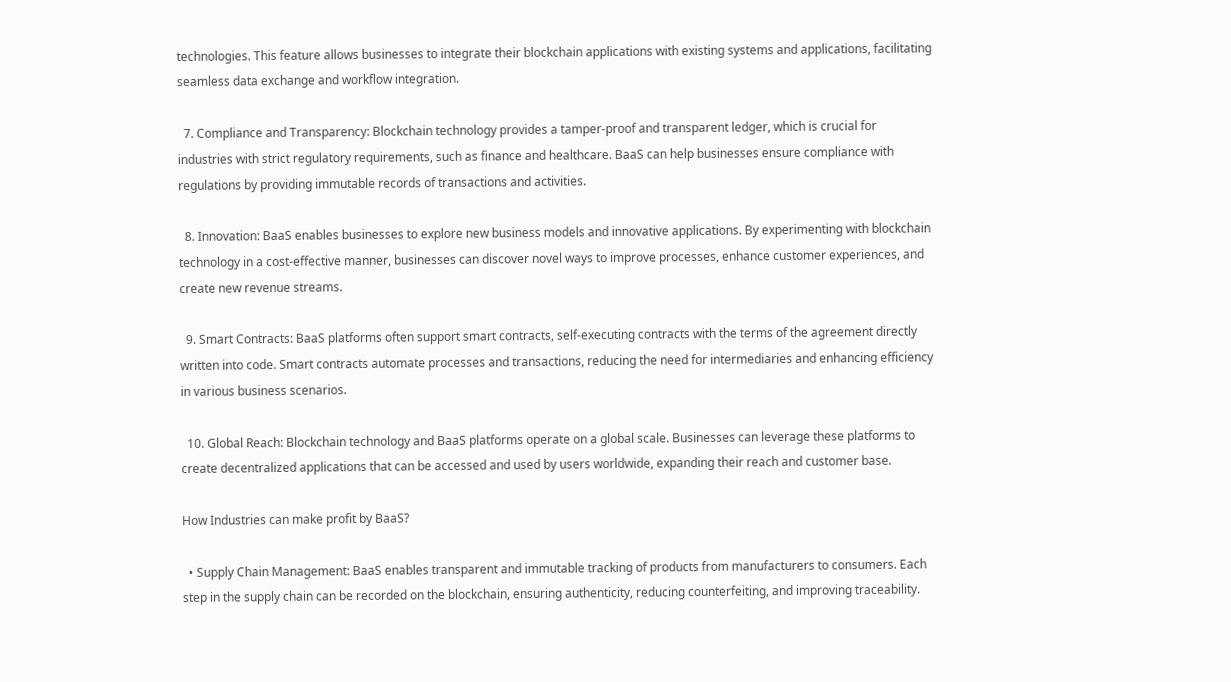technologies. This feature allows businesses to integrate their blockchain applications with existing systems and applications, facilitating seamless data exchange and workflow integration.

  7. Compliance and Transparency: Blockchain technology provides a tamper-proof and transparent ledger, which is crucial for industries with strict regulatory requirements, such as finance and healthcare. BaaS can help businesses ensure compliance with regulations by providing immutable records of transactions and activities.

  8. Innovation: BaaS enables businesses to explore new business models and innovative applications. By experimenting with blockchain technology in a cost-effective manner, businesses can discover novel ways to improve processes, enhance customer experiences, and create new revenue streams.

  9. Smart Contracts: BaaS platforms often support smart contracts, self-executing contracts with the terms of the agreement directly written into code. Smart contracts automate processes and transactions, reducing the need for intermediaries and enhancing efficiency in various business scenarios.

  10. Global Reach: Blockchain technology and BaaS platforms operate on a global scale. Businesses can leverage these platforms to create decentralized applications that can be accessed and used by users worldwide, expanding their reach and customer base.

How Industries can make profit by BaaS?

  • Supply Chain Management: BaaS enables transparent and immutable tracking of products from manufacturers to consumers. Each step in the supply chain can be recorded on the blockchain, ensuring authenticity, reducing counterfeiting, and improving traceability.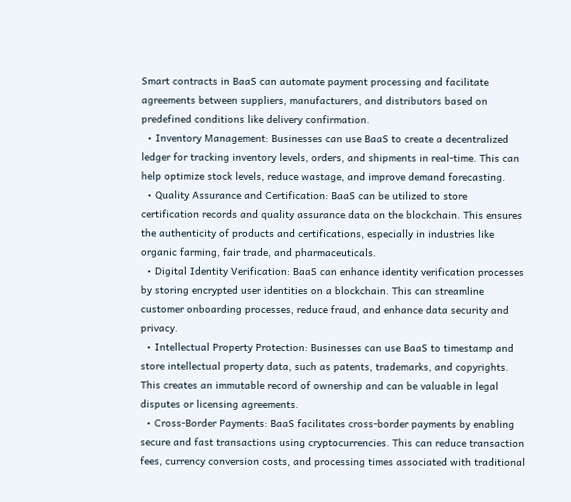Smart contracts in BaaS can automate payment processing and facilitate agreements between suppliers, manufacturers, and distributors based on predefined conditions like delivery confirmation.
  • Inventory Management: Businesses can use BaaS to create a decentralized ledger for tracking inventory levels, orders, and shipments in real-time. This can help optimize stock levels, reduce wastage, and improve demand forecasting.
  • Quality Assurance and Certification: BaaS can be utilized to store certification records and quality assurance data on the blockchain. This ensures the authenticity of products and certifications, especially in industries like organic farming, fair trade, and pharmaceuticals.
  • Digital Identity Verification: BaaS can enhance identity verification processes by storing encrypted user identities on a blockchain. This can streamline customer onboarding processes, reduce fraud, and enhance data security and privacy.
  • Intellectual Property Protection: Businesses can use BaaS to timestamp and store intellectual property data, such as patents, trademarks, and copyrights. This creates an immutable record of ownership and can be valuable in legal disputes or licensing agreements.
  • Cross-Border Payments: BaaS facilitates cross-border payments by enabling secure and fast transactions using cryptocurrencies. This can reduce transaction fees, currency conversion costs, and processing times associated with traditional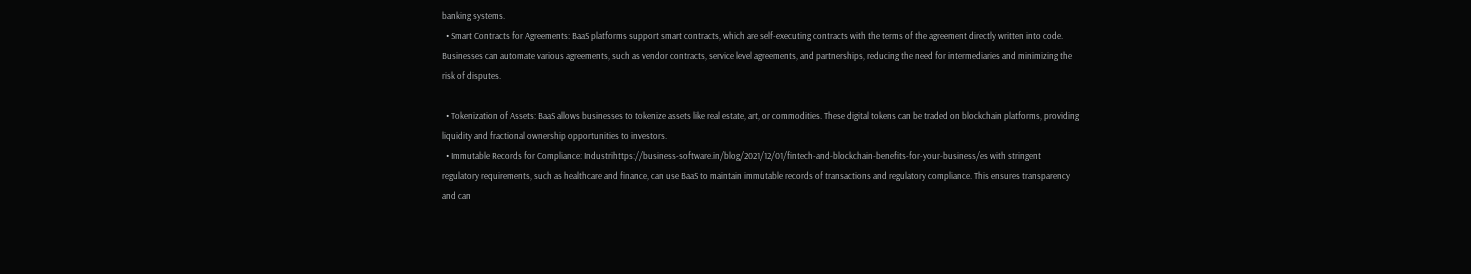banking systems.
  • Smart Contracts for Agreements: BaaS platforms support smart contracts, which are self-executing contracts with the terms of the agreement directly written into code. Businesses can automate various agreements, such as vendor contracts, service level agreements, and partnerships, reducing the need for intermediaries and minimizing the risk of disputes.

  • Tokenization of Assets: BaaS allows businesses to tokenize assets like real estate, art, or commodities. These digital tokens can be traded on blockchain platforms, providing liquidity and fractional ownership opportunities to investors.
  • Immutable Records for Compliance: Industrihttps://business-software.in/blog/2021/12/01/fintech-and-blockchain-benefits-for-your-business/es with stringent regulatory requirements, such as healthcare and finance, can use BaaS to maintain immutable records of transactions and regulatory compliance. This ensures transparency and can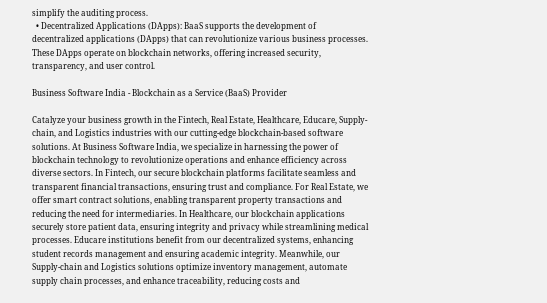simplify the auditing process.
  • Decentralized Applications (DApps): BaaS supports the development of decentralized applications (DApps) that can revolutionize various business processes. These DApps operate on blockchain networks, offering increased security, transparency, and user control.

Business Software India - Blockchain as a Service (BaaS) Provider

Catalyze your business growth in the Fintech, Real Estate, Healthcare, Educare, Supply-chain, and Logistics industries with our cutting-edge blockchain-based software solutions. At Business Software India, we specialize in harnessing the power of blockchain technology to revolutionize operations and enhance efficiency across diverse sectors. In Fintech, our secure blockchain platforms facilitate seamless and transparent financial transactions, ensuring trust and compliance. For Real Estate, we offer smart contract solutions, enabling transparent property transactions and reducing the need for intermediaries. In Healthcare, our blockchain applications securely store patient data, ensuring integrity and privacy while streamlining medical processes. Educare institutions benefit from our decentralized systems, enhancing student records management and ensuring academic integrity. Meanwhile, our Supply-chain and Logistics solutions optimize inventory management, automate supply chain processes, and enhance traceability, reducing costs and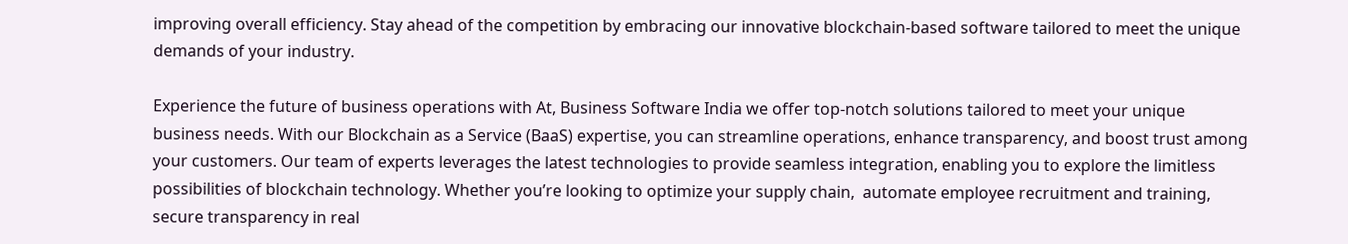improving overall efficiency. Stay ahead of the competition by embracing our innovative blockchain-based software tailored to meet the unique demands of your industry.

Experience the future of business operations with At, Business Software India we offer top-notch solutions tailored to meet your unique business needs. With our Blockchain as a Service (BaaS) expertise, you can streamline operations, enhance transparency, and boost trust among your customers. Our team of experts leverages the latest technologies to provide seamless integration, enabling you to explore the limitless possibilities of blockchain technology. Whether you’re looking to optimize your supply chain,  automate employee recruitment and training, secure transparency in real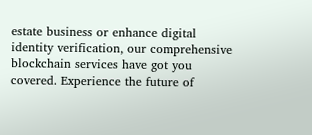estate business or enhance digital identity verification, our comprehensive blockchain services have got you covered. Experience the future of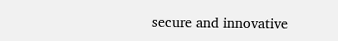secure and innovative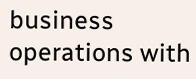business operations with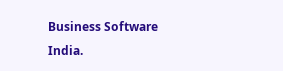Business Software India.